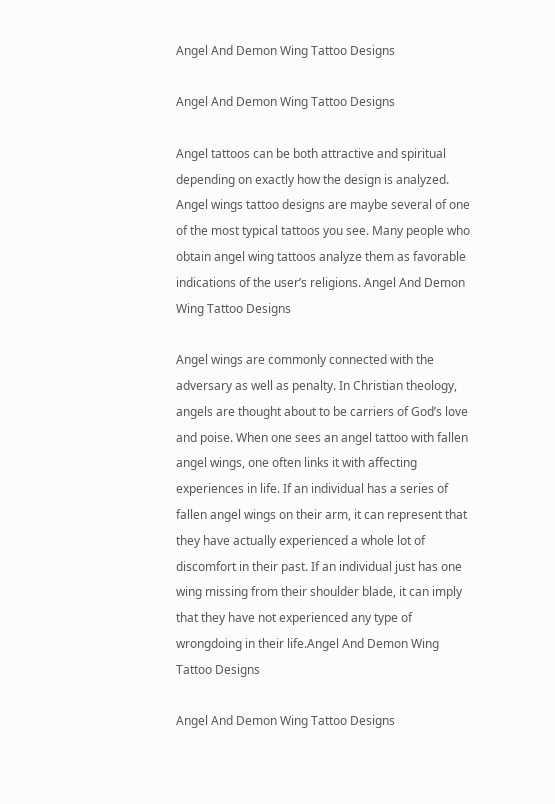Angel And Demon Wing Tattoo Designs

Angel And Demon Wing Tattoo Designs

Angel tattoos can be both attractive and spiritual depending on exactly how the design is analyzed. Angel wings tattoo designs are maybe several of one of the most typical tattoos you see. Many people who obtain angel wing tattoos analyze them as favorable indications of the user’s religions. Angel And Demon Wing Tattoo Designs

Angel wings are commonly connected with the adversary as well as penalty. In Christian theology, angels are thought about to be carriers of God’s love and poise. When one sees an angel tattoo with fallen angel wings, one often links it with affecting experiences in life. If an individual has a series of fallen angel wings on their arm, it can represent that they have actually experienced a whole lot of discomfort in their past. If an individual just has one wing missing from their shoulder blade, it can imply that they have not experienced any type of wrongdoing in their life.Angel And Demon Wing Tattoo Designs

Angel And Demon Wing Tattoo Designs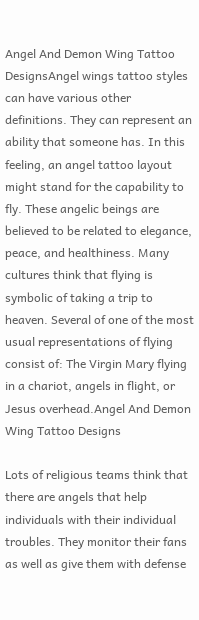Angel And Demon Wing Tattoo DesignsAngel wings tattoo styles can have various other definitions. They can represent an ability that someone has. In this feeling, an angel tattoo layout might stand for the capability to fly. These angelic beings are believed to be related to elegance, peace, and healthiness. Many cultures think that flying is symbolic of taking a trip to heaven. Several of one of the most usual representations of flying consist of: The Virgin Mary flying in a chariot, angels in flight, or Jesus overhead.Angel And Demon Wing Tattoo Designs

Lots of religious teams think that there are angels that help individuals with their individual troubles. They monitor their fans as well as give them with defense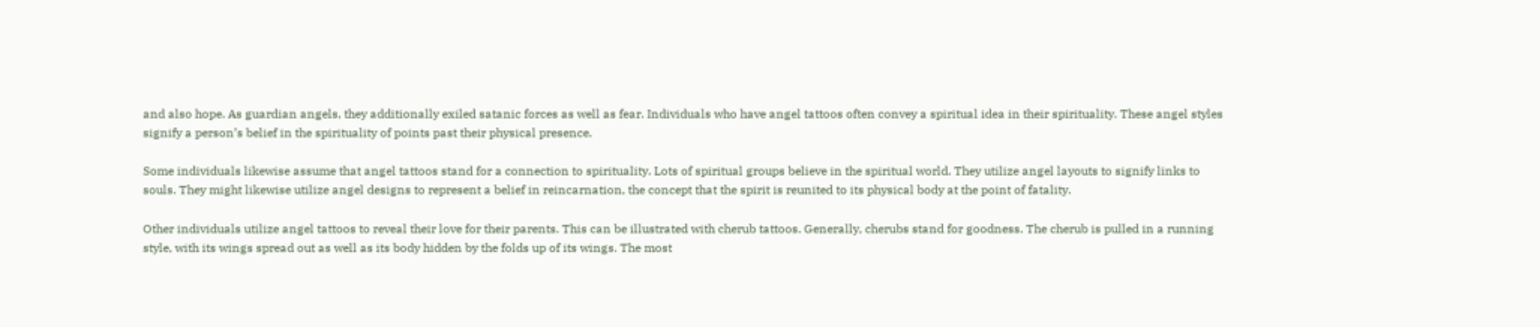and also hope. As guardian angels, they additionally exiled satanic forces as well as fear. Individuals who have angel tattoos often convey a spiritual idea in their spirituality. These angel styles signify a person’s belief in the spirituality of points past their physical presence.

Some individuals likewise assume that angel tattoos stand for a connection to spirituality. Lots of spiritual groups believe in the spiritual world. They utilize angel layouts to signify links to souls. They might likewise utilize angel designs to represent a belief in reincarnation, the concept that the spirit is reunited to its physical body at the point of fatality.

Other individuals utilize angel tattoos to reveal their love for their parents. This can be illustrated with cherub tattoos. Generally, cherubs stand for goodness. The cherub is pulled in a running style, with its wings spread out as well as its body hidden by the folds up of its wings. The most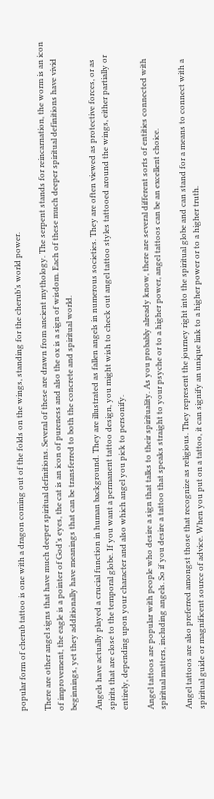popular form of cherub tattoo is one with a dragon coming out of the folds on the wings, standing for the cherub’s world power.

There are other angel signs that have much deeper spiritual definitions. Several of these are drawn from ancient mythology. The serpent stands for reincarnation, the worm is an icon of improvement, the eagle is a pointer of God’s eyes, the cat is an icon of pureness and also the ox is a sign of wisdom. Each of these much deeper spiritual definitions have vivid beginnings, yet they additionally have meanings that can be transferred to both the concrete and spiritual world.

Angels have actually played a crucial function in human background. They are illustrated as fallen angels in numerous societies. They are often viewed as protective forces, or as spirits that are close to the temporal globe. If you want a permanent tattoo design, you might wish to check out angel tattoo styles tattooed around the wings, either partially or entirely, depending upon your character and also which angel you pick to personify.

Angel tattoos are popular with people who desire a sign that talks to their spirituality. As you probably already know, there are several different sorts of entities connected with spiritual matters, including angels. So if you desire a tattoo that speaks straight to your psyche or to a higher power, angel tattoos can be an excellent choice.

Angel tattoos are also preferred amongst those that recognize as religious. They represent the journey right into the spiritual globe and can stand for a means to connect with a spiritual guide or magnificent source of advice. When you put on a tattoo, it can signify an unique link to a higher power or to a higher truth.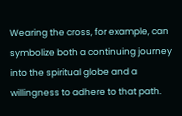Wearing the cross, for example, can symbolize both a continuing journey into the spiritual globe and a willingness to adhere to that path.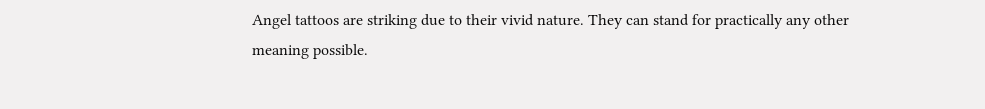Angel tattoos are striking due to their vivid nature. They can stand for practically any other meaning possible.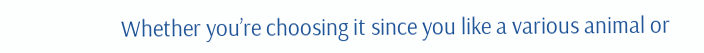Whether you’re choosing it since you like a various animal or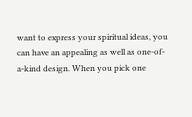want to express your spiritual ideas, you can have an appealing as well as one-of-a-kind design. When you pick one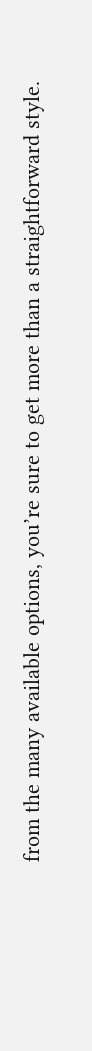from the many available options, you’re sure to get more than a straightforward style.